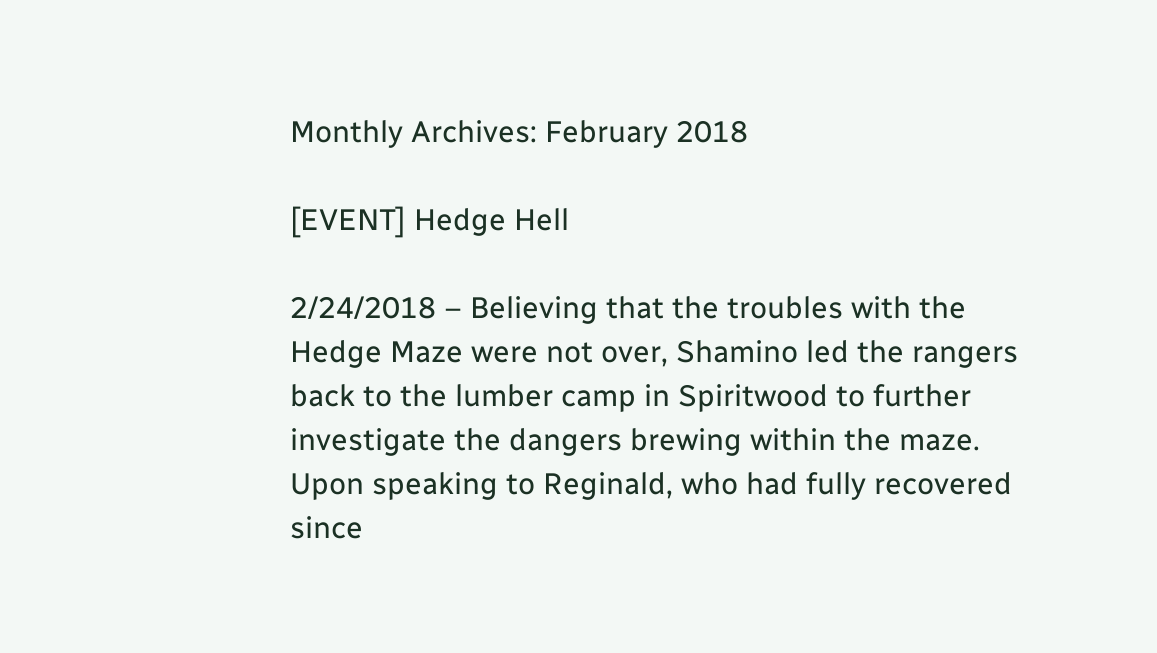Monthly Archives: February 2018

[EVENT] Hedge Hell

2/24/2018 – Believing that the troubles with the Hedge Maze were not over, Shamino led the rangers back to the lumber camp in Spiritwood to further investigate the dangers brewing within the maze. Upon speaking to Reginald, who had fully recovered since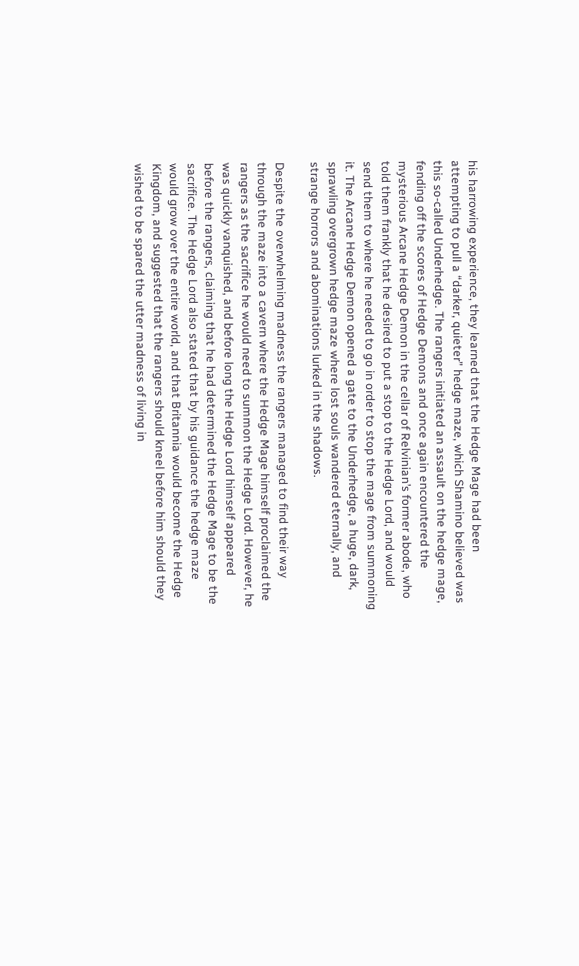his harrowing experience, they learned that the Hedge Mage had been attempting to pull a “darker, quieter” hedge maze, which Shamino believed was this so-called Underhedge. The rangers initiated an assault on the hedge mage, fending off the scores of Hedge Demons and once again encountered the mysterious Arcane Hedge Demon in the cellar of Relvinian’s former abode, who told them frankly that he desired to put a stop to the Hedge Lord, and would send them to where he needed to go in order to stop the mage from summoning it. The Arcane Hedge Demon opened a gate to the Underhedge, a huge, dark, sprawling overgrown hedge maze where lost souls wandered eternally, and strange horrors and abominations lurked in the shadows.

Despite the overwhelming madness the rangers managed to find their way through the maze into a cavern where the Hedge Mage himself proclaimed the rangers as the sacrifice he would need to summon the Hedge Lord. However, he was quickly vanquished, and before long the Hedge Lord himself appeared before the rangers, claiming that he had determined the Hedge Mage to be the sacrifice. The Hedge Lord also stated that by his guidance the hedge maze would grow over the entire world, and that Britannia would become the Hedge Kingdom, and suggested that the rangers should kneel before him should they wished to be spared the utter madness of living in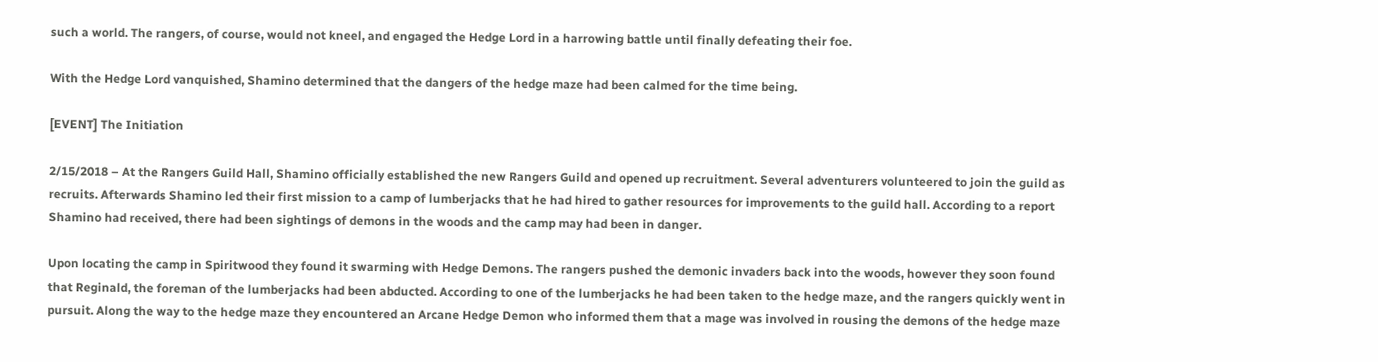such a world. The rangers, of course, would not kneel, and engaged the Hedge Lord in a harrowing battle until finally defeating their foe.

With the Hedge Lord vanquished, Shamino determined that the dangers of the hedge maze had been calmed for the time being.

[EVENT] The Initiation

2/15/2018 – At the Rangers Guild Hall, Shamino officially established the new Rangers Guild and opened up recruitment. Several adventurers volunteered to join the guild as recruits. Afterwards Shamino led their first mission to a camp of lumberjacks that he had hired to gather resources for improvements to the guild hall. According to a report Shamino had received, there had been sightings of demons in the woods and the camp may had been in danger.

Upon locating the camp in Spiritwood they found it swarming with Hedge Demons. The rangers pushed the demonic invaders back into the woods, however they soon found that Reginald, the foreman of the lumberjacks had been abducted. According to one of the lumberjacks he had been taken to the hedge maze, and the rangers quickly went in pursuit. Along the way to the hedge maze they encountered an Arcane Hedge Demon who informed them that a mage was involved in rousing the demons of the hedge maze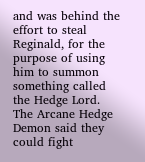and was behind the effort to steal Reginald, for the purpose of using him to summon something called the Hedge Lord. The Arcane Hedge Demon said they could fight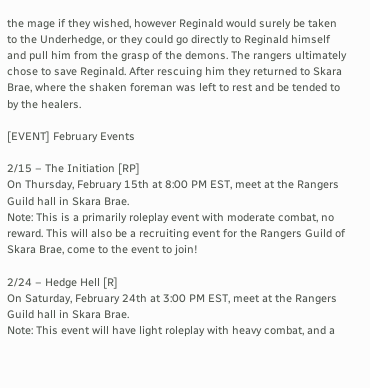the mage if they wished, however Reginald would surely be taken to the Underhedge, or they could go directly to Reginald himself and pull him from the grasp of the demons. The rangers ultimately chose to save Reginald. After rescuing him they returned to Skara Brae, where the shaken foreman was left to rest and be tended to by the healers.

[EVENT] February Events

2/15 – The Initiation [RP]
On Thursday, February 15th at 8:00 PM EST, meet at the Rangers Guild hall in Skara Brae.
Note: This is a primarily roleplay event with moderate combat, no reward. This will also be a recruiting event for the Rangers Guild of Skara Brae, come to the event to join!

2/24 – Hedge Hell [R]
On Saturday, February 24th at 3:00 PM EST, meet at the Rangers Guild hall in Skara Brae.
Note: This event will have light roleplay with heavy combat, and a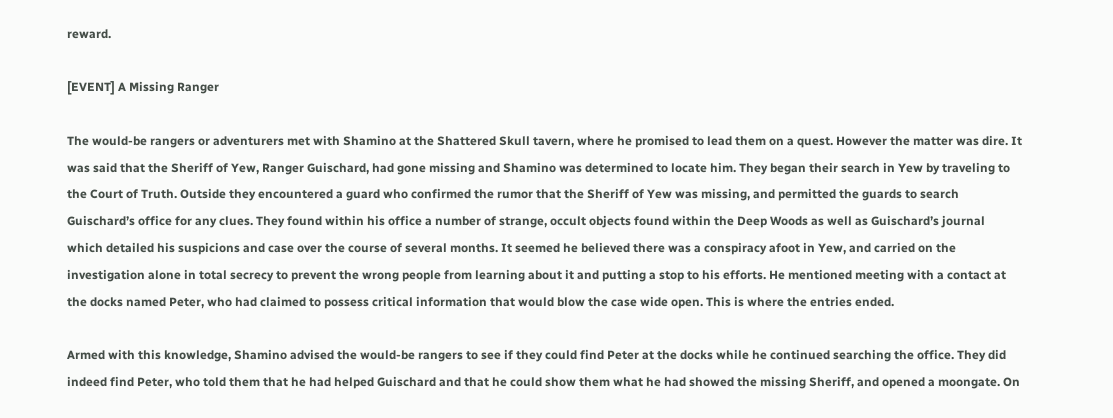reward.

[EVENT] A Missing Ranger

The would-be rangers or adventurers met with Shamino at the Shattered Skull tavern, where he promised to lead them on a quest. However the matter was dire. It was said that the Sheriff of Yew, Ranger Guischard, had gone missing and Shamino was determined to locate him. They began their search in Yew by traveling to the Court of Truth. Outside they encountered a guard who confirmed the rumor that the Sheriff of Yew was missing, and permitted the guards to search Guischard’s office for any clues. They found within his office a number of strange, occult objects found within the Deep Woods as well as Guischard’s journal which detailed his suspicions and case over the course of several months. It seemed he believed there was a conspiracy afoot in Yew, and carried on the investigation alone in total secrecy to prevent the wrong people from learning about it and putting a stop to his efforts. He mentioned meeting with a contact at the docks named Peter, who had claimed to possess critical information that would blow the case wide open. This is where the entries ended.

Armed with this knowledge, Shamino advised the would-be rangers to see if they could find Peter at the docks while he continued searching the office. They did indeed find Peter, who told them that he had helped Guischard and that he could show them what he had showed the missing Sheriff, and opened a moongate. On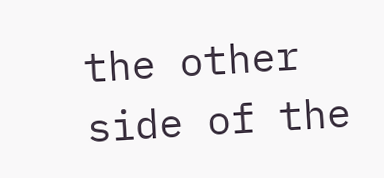the other side of the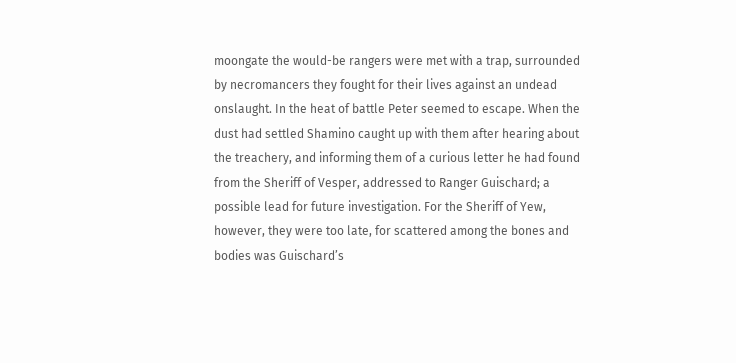moongate the would-be rangers were met with a trap, surrounded by necromancers they fought for their lives against an undead onslaught. In the heat of battle Peter seemed to escape. When the dust had settled Shamino caught up with them after hearing about the treachery, and informing them of a curious letter he had found from the Sheriff of Vesper, addressed to Ranger Guischard; a possible lead for future investigation. For the Sheriff of Yew, however, they were too late, for scattered among the bones and bodies was Guischard’s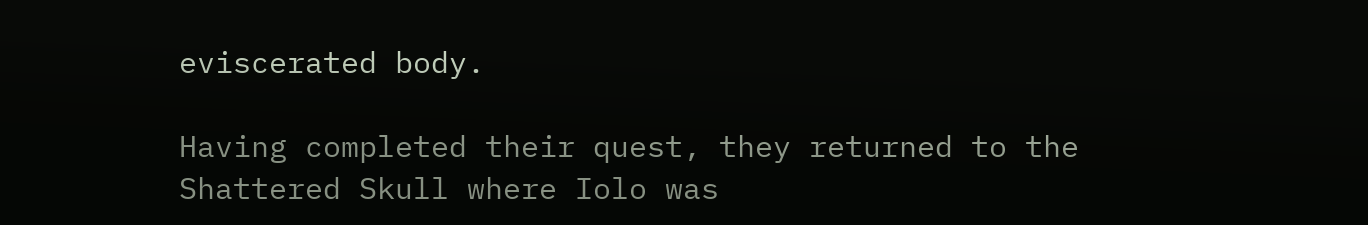eviscerated body.

Having completed their quest, they returned to the Shattered Skull where Iolo was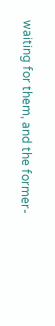waiting for them, and the former-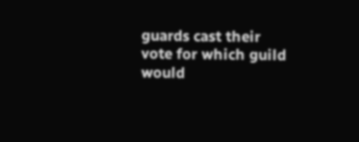guards cast their vote for which guild would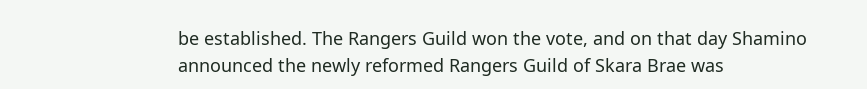be established. The Rangers Guild won the vote, and on that day Shamino announced the newly reformed Rangers Guild of Skara Brae was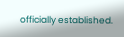officially established.